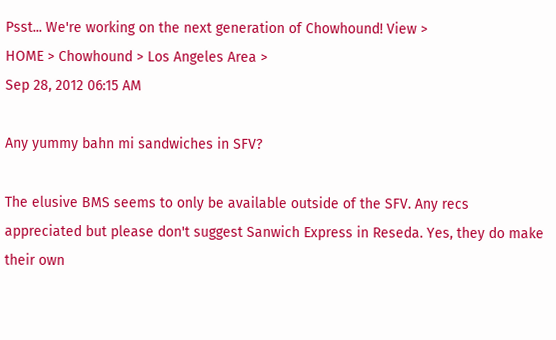Psst... We're working on the next generation of Chowhound! View >
HOME > Chowhound > Los Angeles Area >
Sep 28, 2012 06:15 AM

Any yummy bahn mi sandwiches in SFV?

The elusive BMS seems to only be available outside of the SFV. Any recs appreciated but please don't suggest Sanwich Express in Reseda. Yes, they do make their own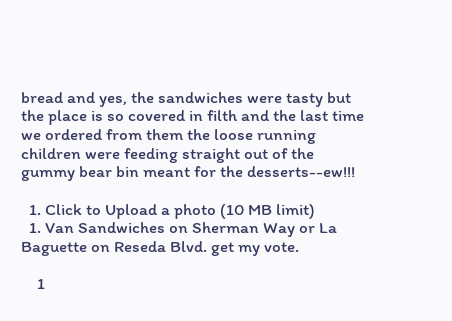bread and yes, the sandwiches were tasty but the place is so covered in filth and the last time we ordered from them the loose running children were feeding straight out of the gummy bear bin meant for the desserts--ew!!!

  1. Click to Upload a photo (10 MB limit)
  1. Van Sandwiches on Sherman Way or La Baguette on Reseda Blvd. get my vote.

    1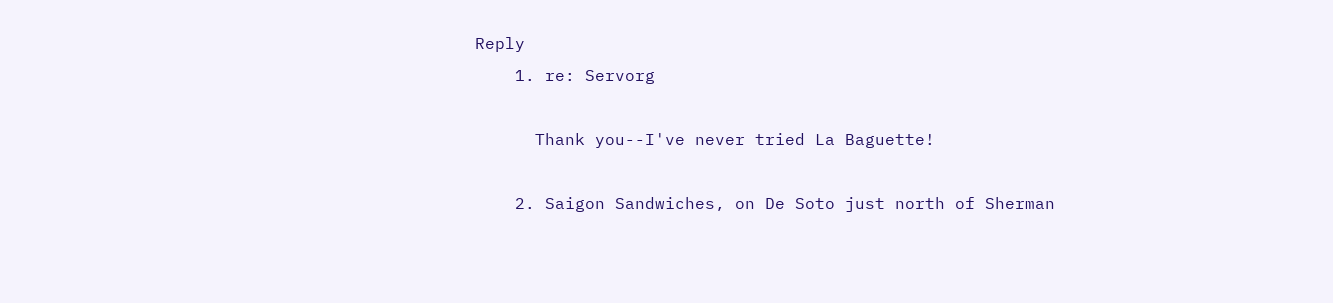Reply
    1. re: Servorg

      Thank you--I've never tried La Baguette!

    2. Saigon Sandwiches, on De Soto just north of Sherman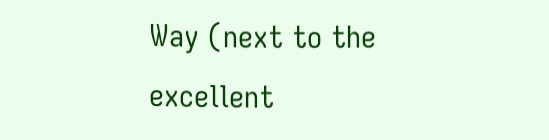Way (next to the excellent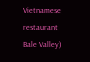Vietnamese restaurant Bale Valley)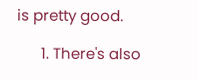is pretty good.

      1. There's also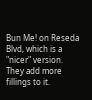Bun Me! on Reseda Blvd, which is a "nicer" version. They add more fillings to it.